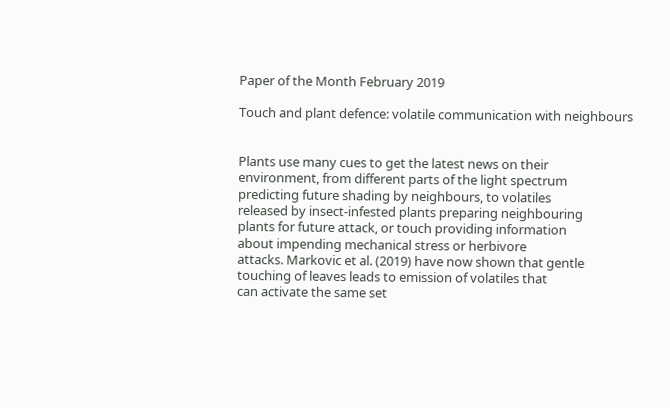Paper of the Month February 2019

Touch and plant defence: volatile communication with neighbours


Plants use many cues to get the latest news on their
environment, from different parts of the light spectrum
predicting future shading by neighbours, to volatiles
released by insect-infested plants preparing neighbouring
plants for future attack, or touch providing information
about impending mechanical stress or herbivore
attacks. Markovic et al. (2019) have now shown that gentle
touching of leaves leads to emission of volatiles that
can activate the same set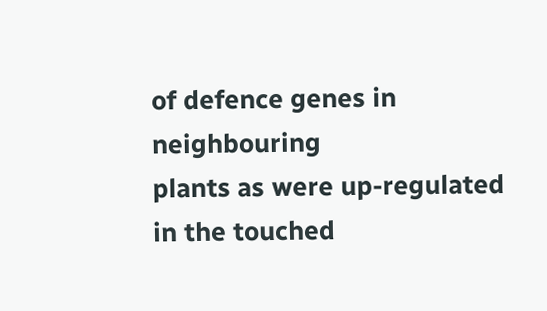of defence genes in neighbouring
plants as were up-regulated in the touched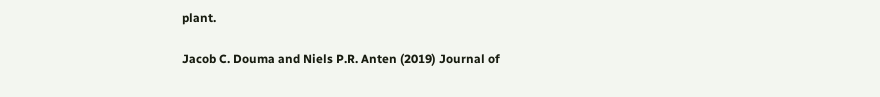plant.

Jacob C. Douma and Niels P.R. Anten (2019) Journal of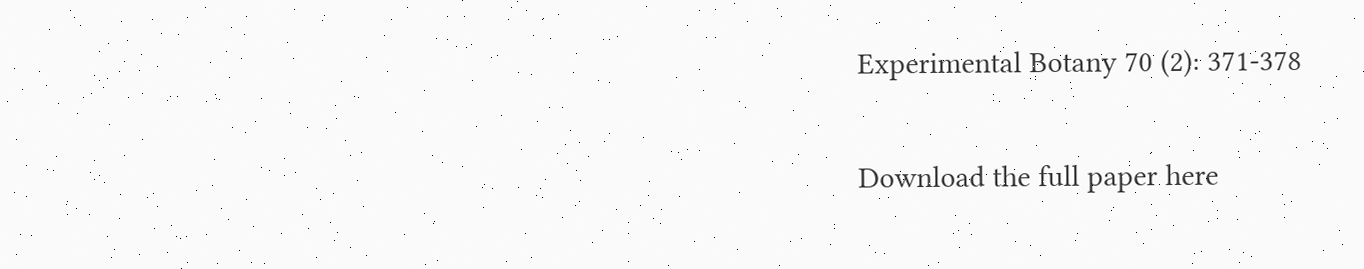Experimental Botany 70 (2): 371-378

Download the full paper here